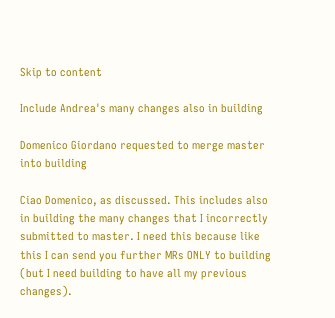Skip to content

Include Andrea's many changes also in building

Domenico Giordano requested to merge master into building

Ciao Domenico, as discussed. This includes also in building the many changes that I incorrectly submitted to master. I need this because like this I can send you further MRs ONLY to building (but I need building to have all my previous changes).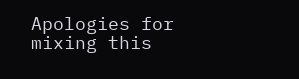Apologies for mixing this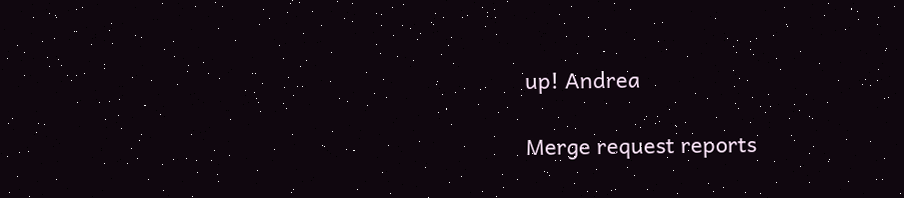up! Andrea

Merge request reports